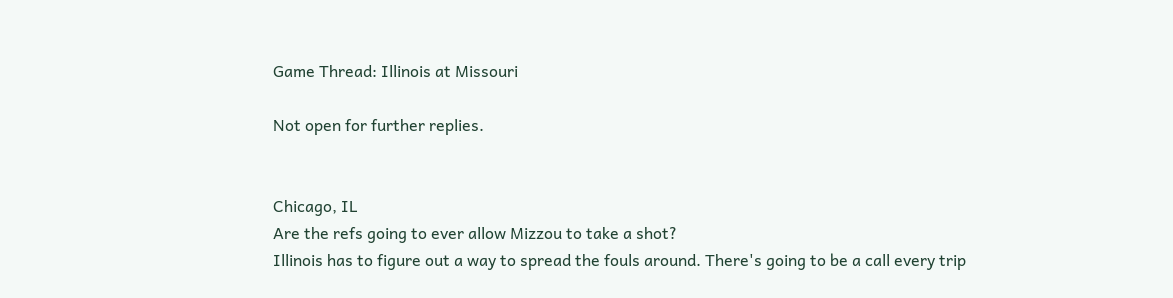Game Thread: Illinois at Missouri

Not open for further replies.


Chicago, IL
Are the refs going to ever allow Mizzou to take a shot?
Illinois has to figure out a way to spread the fouls around. There's going to be a call every trip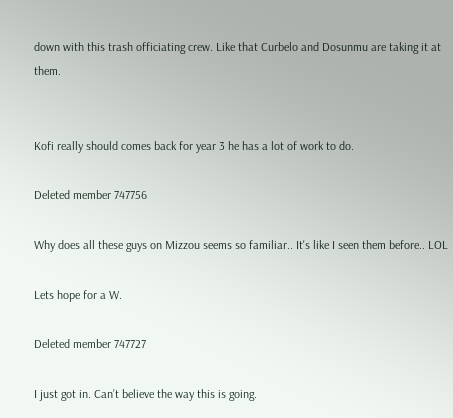down with this trash officiating crew. Like that Curbelo and Dosunmu are taking it at them.


Kofi really should comes back for year 3 he has a lot of work to do.

Deleted member 747756

Why does all these guys on Mizzou seems so familiar.. It's like I seen them before.. LOL

Lets hope for a W.

Deleted member 747727

I just got in. Can’t believe the way this is going.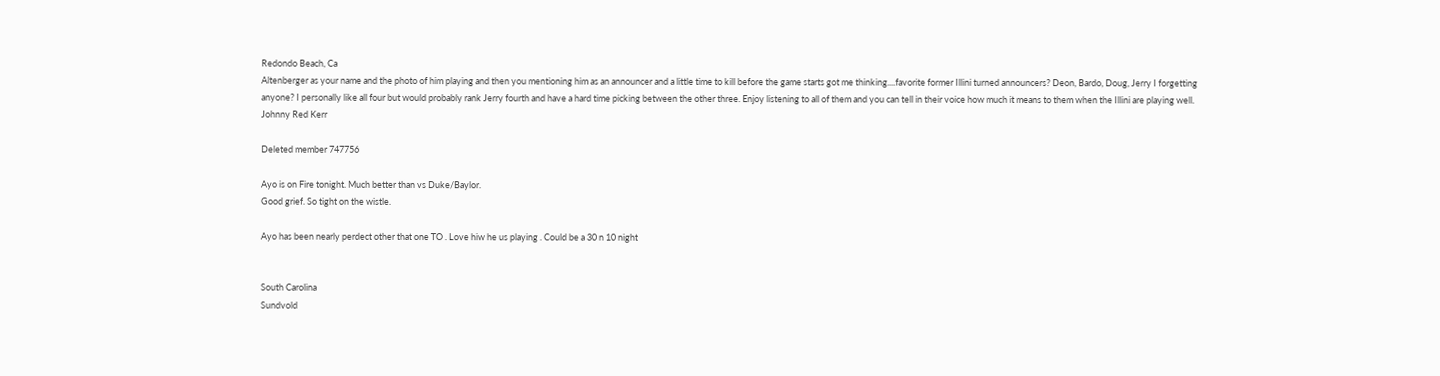Redondo Beach, Ca
Altenberger as your name and the photo of him playing and then you mentioning him as an announcer and a little time to kill before the game starts got me thinking....favorite former Illini turned announcers? Deon, Bardo, Doug, Jerry I forgetting anyone? I personally like all four but would probably rank Jerry fourth and have a hard time picking between the other three. Enjoy listening to all of them and you can tell in their voice how much it means to them when the Illini are playing well.
Johnny Red Kerr

Deleted member 747756

Ayo is on Fire tonight. Much better than vs Duke/Baylor.
Good grief. So tight on the wistle.

Ayo has been nearly perdect other that one TO . Love hiw he us playing . Could be a 30 n 10 night


South Carolina
Sundvold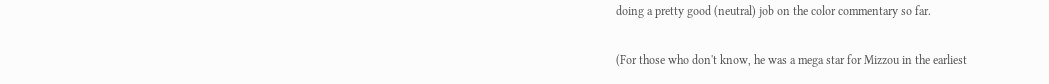doing a pretty good (neutral) job on the color commentary so far.

(For those who don't know, he was a mega star for Mizzou in the earliest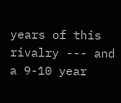years of this rivalry --- and a 9-10 year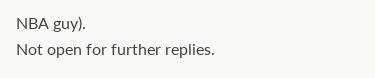NBA guy).
Not open for further replies.